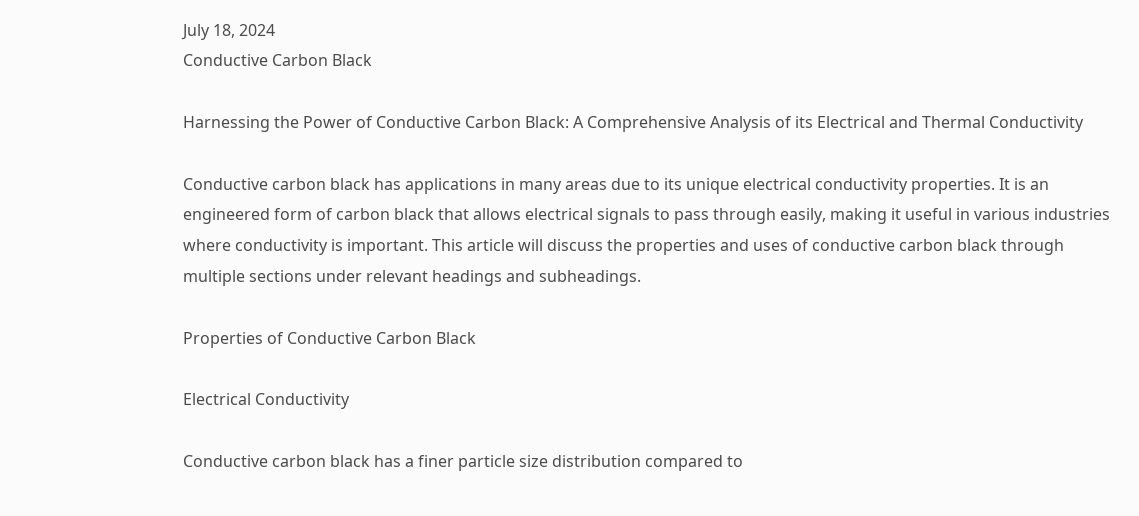July 18, 2024
Conductive Carbon Black

Harnessing the Power of Conductive Carbon Black: A Comprehensive Analysis of its Electrical and Thermal Conductivity

Conductive carbon black has applications in many areas due to its unique electrical conductivity properties. It is an engineered form of carbon black that allows electrical signals to pass through easily, making it useful in various industries where conductivity is important. This article will discuss the properties and uses of conductive carbon black through multiple sections under relevant headings and subheadings.

Properties of Conductive Carbon Black

Electrical Conductivity

Conductive carbon black has a finer particle size distribution compared to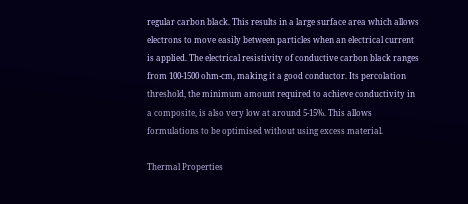regular carbon black. This results in a large surface area which allows electrons to move easily between particles when an electrical current is applied. The electrical resistivity of conductive carbon black ranges from 100-1500 ohm-cm, making it a good conductor. Its percolation threshold, the minimum amount required to achieve conductivity in a composite, is also very low at around 5-15%. This allows formulations to be optimised without using excess material.

Thermal Properties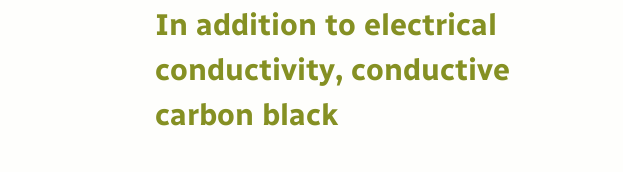In addition to electrical conductivity, conductive carbon black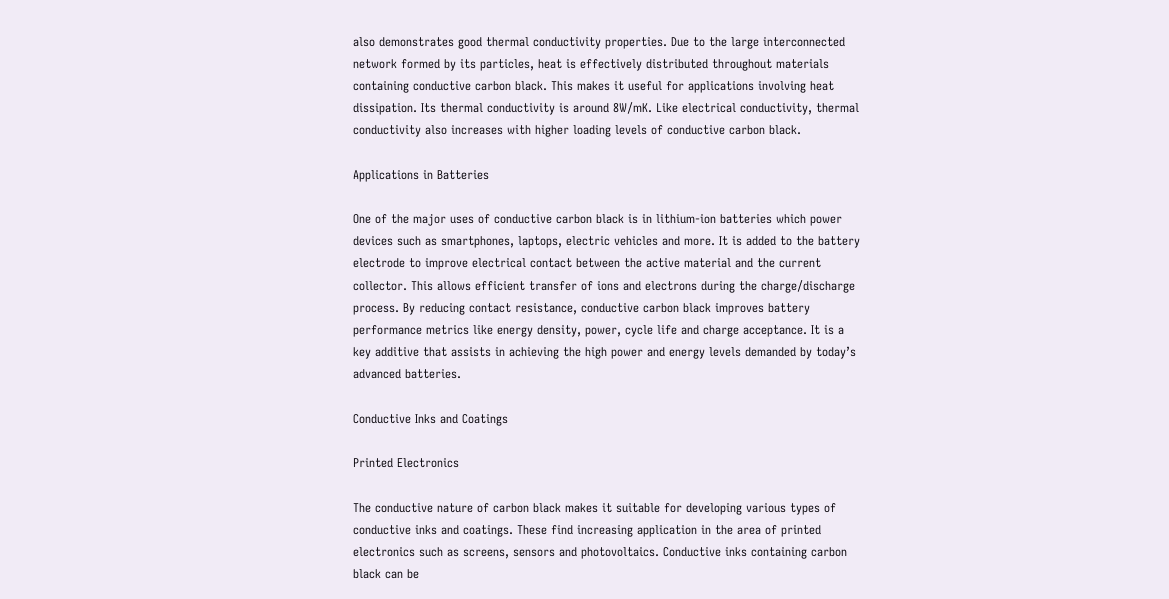also demonstrates good thermal conductivity properties. Due to the large interconnected network formed by its particles, heat is effectively distributed throughout materials containing conductive carbon black. This makes it useful for applications involving heat dissipation. Its thermal conductivity is around 8W/mK. Like electrical conductivity, thermal conductivity also increases with higher loading levels of conductive carbon black.

Applications in Batteries

One of the major uses of conductive carbon black is in lithium-ion batteries which power devices such as smartphones, laptops, electric vehicles and more. It is added to the battery electrode to improve electrical contact between the active material and the current collector. This allows efficient transfer of ions and electrons during the charge/discharge process. By reducing contact resistance, conductive carbon black improves battery performance metrics like energy density, power, cycle life and charge acceptance. It is a key additive that assists in achieving the high power and energy levels demanded by today’s advanced batteries.

Conductive Inks and Coatings

Printed Electronics

The conductive nature of carbon black makes it suitable for developing various types of conductive inks and coatings. These find increasing application in the area of printed electronics such as screens, sensors and photovoltaics. Conductive inks containing carbon black can be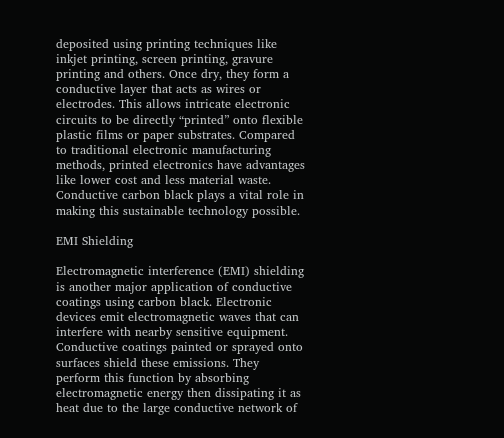deposited using printing techniques like inkjet printing, screen printing, gravure printing and others. Once dry, they form a conductive layer that acts as wires or electrodes. This allows intricate electronic circuits to be directly “printed” onto flexible plastic films or paper substrates. Compared to traditional electronic manufacturing methods, printed electronics have advantages like lower cost and less material waste. Conductive carbon black plays a vital role in making this sustainable technology possible.

EMI Shielding

Electromagnetic interference (EMI) shielding is another major application of conductive coatings using carbon black. Electronic devices emit electromagnetic waves that can interfere with nearby sensitive equipment. Conductive coatings painted or sprayed onto surfaces shield these emissions. They perform this function by absorbing electromagnetic energy then dissipating it as heat due to the large conductive network of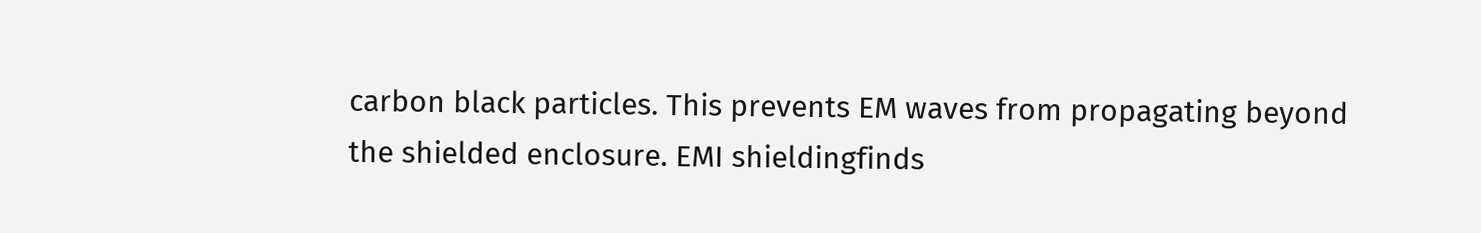carbon black particles. This prevents EM waves from propagating beyond the shielded enclosure. EMI shieldingfinds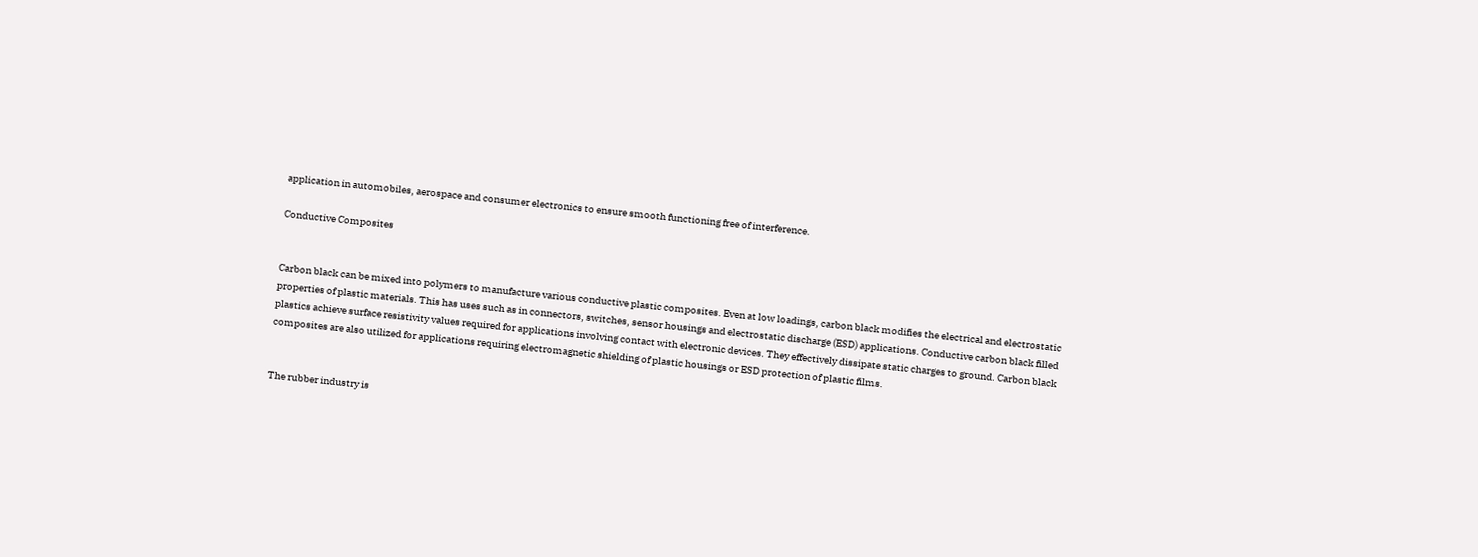application in automobiles, aerospace and consumer electronics to ensure smooth functioning free of interference.

Conductive Composites


Carbon black can be mixed into polymers to manufacture various conductive plastic composites. Even at low loadings, carbon black modifies the electrical and electrostatic properties of plastic materials. This has uses such as in connectors, switches, sensor housings and electrostatic discharge (ESD) applications. Conductive carbon black filled plastics achieve surface resistivity values required for applications involving contact with electronic devices. They effectively dissipate static charges to ground. Carbon black composites are also utilized for applications requiring electromagnetic shielding of plastic housings or ESD protection of plastic films.


The rubber industry is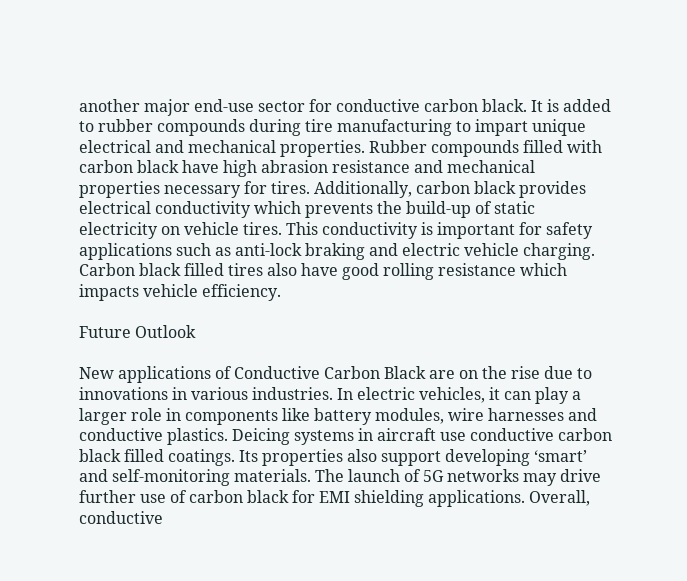another major end-use sector for conductive carbon black. It is added to rubber compounds during tire manufacturing to impart unique electrical and mechanical properties. Rubber compounds filled with carbon black have high abrasion resistance and mechanical properties necessary for tires. Additionally, carbon black provides electrical conductivity which prevents the build-up of static electricity on vehicle tires. This conductivity is important for safety applications such as anti-lock braking and electric vehicle charging. Carbon black filled tires also have good rolling resistance which impacts vehicle efficiency.

Future Outlook

New applications of Conductive Carbon Black are on the rise due to innovations in various industries. In electric vehicles, it can play a larger role in components like battery modules, wire harnesses and conductive plastics. Deicing systems in aircraft use conductive carbon black filled coatings. Its properties also support developing ‘smart’ and self-monitoring materials. The launch of 5G networks may drive further use of carbon black for EMI shielding applications. Overall, conductive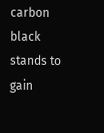carbon black stands to gain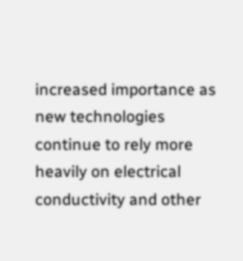increased importance as new technologies continue to rely more heavily on electrical conductivity and other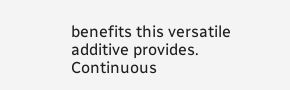benefits this versatile additive provides. Continuous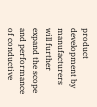product development by manufacturers will further expand the scope and performance of conductive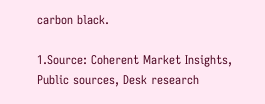carbon black.

1.Source: Coherent Market Insights, Public sources, Desk research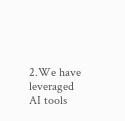2.We have leveraged AI tools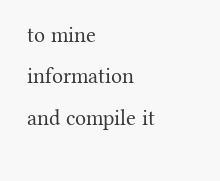to mine information and compile it